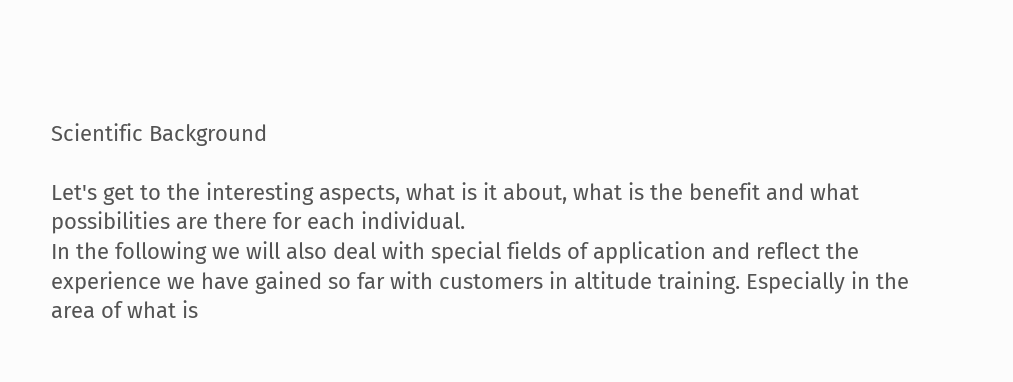Scientific Background

Let's get to the interesting aspects, what is it about, what is the benefit and what possibilities are there for each individual.
In the following we will also deal with special fields of application and reflect the experience we have gained so far with customers in altitude training. Especially in the area of what is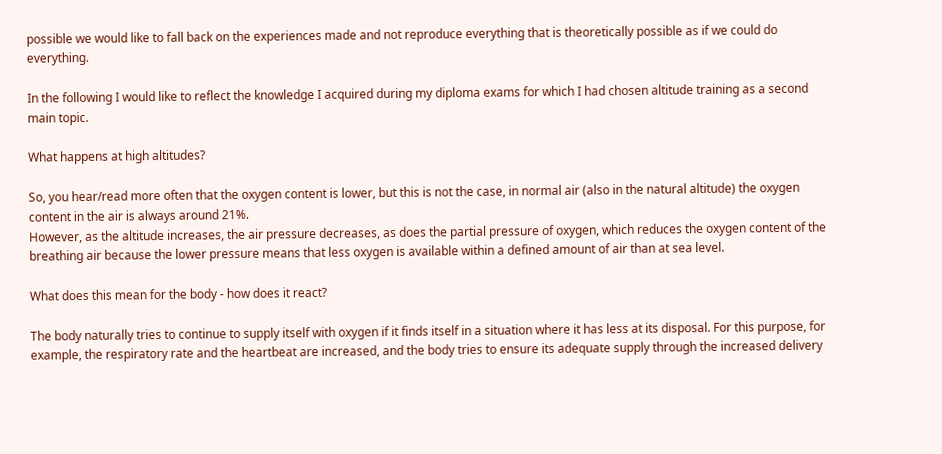possible we would like to fall back on the experiences made and not reproduce everything that is theoretically possible as if we could do everything.

In the following I would like to reflect the knowledge I acquired during my diploma exams for which I had chosen altitude training as a second main topic.

What happens at high altitudes?

So, you hear/read more often that the oxygen content is lower, but this is not the case, in normal air (also in the natural altitude) the oxygen content in the air is always around 21%.
However, as the altitude increases, the air pressure decreases, as does the partial pressure of oxygen, which reduces the oxygen content of the breathing air because the lower pressure means that less oxygen is available within a defined amount of air than at sea level.

What does this mean for the body - how does it react?

The body naturally tries to continue to supply itself with oxygen if it finds itself in a situation where it has less at its disposal. For this purpose, for example, the respiratory rate and the heartbeat are increased, and the body tries to ensure its adequate supply through the increased delivery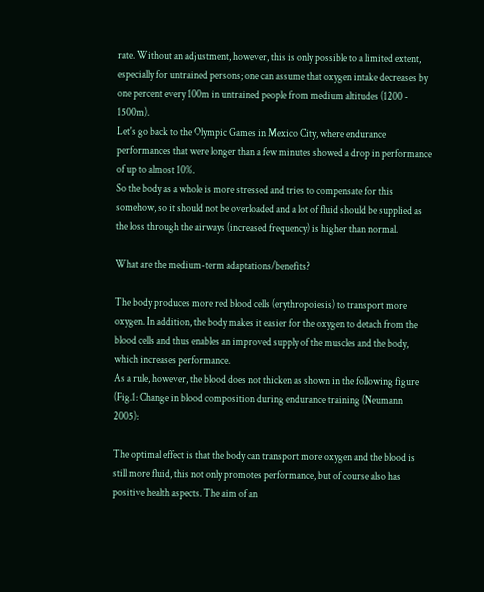rate. Without an adjustment, however, this is only possible to a limited extent, especially for untrained persons; one can assume that oxygen intake decreases by one percent every 100m in untrained people from medium altitudes (1200 - 1500m).
Let's go back to the Olympic Games in Mexico City, where endurance performances that were longer than a few minutes showed a drop in performance of up to almost 10%.
So the body as a whole is more stressed and tries to compensate for this somehow, so it should not be overloaded and a lot of fluid should be supplied as the loss through the airways (increased frequency) is higher than normal.

What are the medium-term adaptations/benefits?

The body produces more red blood cells (erythropoiesis) to transport more oxygen. In addition, the body makes it easier for the oxygen to detach from the blood cells and thus enables an improved supply of the muscles and the body, which increases performance.
As a rule, however, the blood does not thicken as shown in the following figure (Fig.1: Change in blood composition during endurance training (Neumann 2005):

The optimal effect is that the body can transport more oxygen and the blood is still more fluid, this not only promotes performance, but of course also has positive health aspects. The aim of an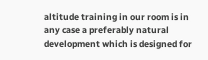altitude training in our room is in any case a preferably natural development which is designed for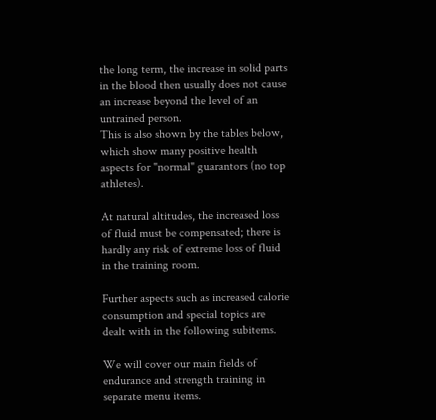the long term, the increase in solid parts in the blood then usually does not cause an increase beyond the level of an untrained person.
This is also shown by the tables below, which show many positive health aspects for "normal" guarantors (no top athletes).

At natural altitudes, the increased loss of fluid must be compensated; there is hardly any risk of extreme loss of fluid in the training room.

Further aspects such as increased calorie consumption and special topics are dealt with in the following subitems.

We will cover our main fields of endurance and strength training in separate menu items.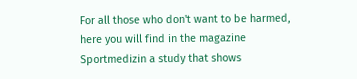For all those who don't want to be harmed, here you will find in the magazine Sportmedizin a study that shows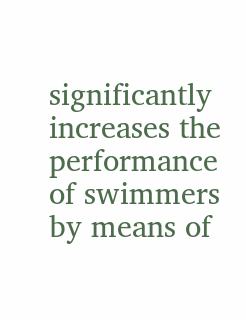significantly increases the performance of swimmers by means of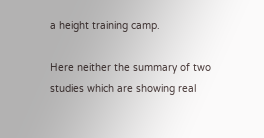a height training camp.

Here neither the summary of two studies which are showing real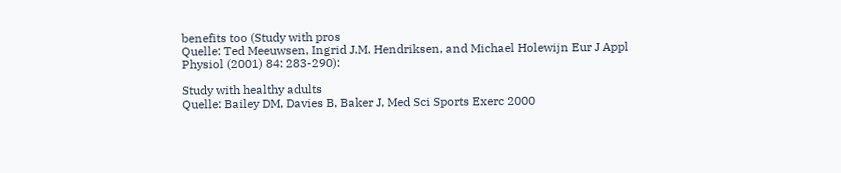benefits too (Study with pros
Quelle: Ted Meeuwsen, Ingrid J.M. Hendriksen, and Michael Holewijn Eur J Appl Physiol (2001) 84: 283-290):

Study with healthy adults
Quelle: Bailey DM, Davies B, Baker J, Med Sci Sports Exerc 2000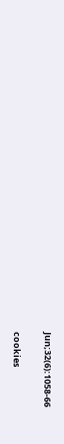Jun;32(6):1058-66

cookies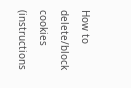How to delete/block cookies (instructions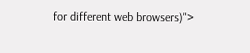for different web browsers)">